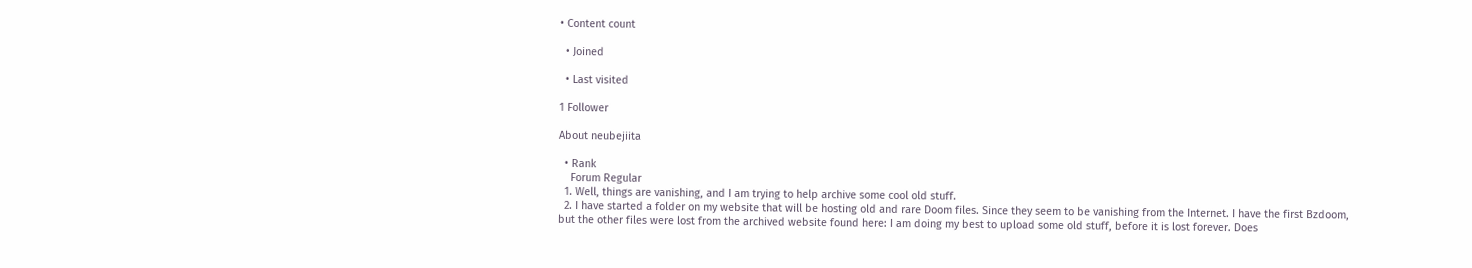• Content count

  • Joined

  • Last visited

1 Follower

About neubejiita

  • Rank
    Forum Regular
  1. Well, things are vanishing, and I am trying to help archive some cool old stuff.
  2. I have started a folder on my website that will be hosting old and rare Doom files. Since they seem to be vanishing from the Internet. I have the first Bzdoom, but the other files were lost from the archived website found here: I am doing my best to upload some old stuff, before it is lost forever. Does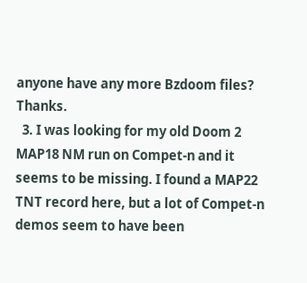anyone have any more Bzdoom files? Thanks.
  3. I was looking for my old Doom 2 MAP18 NM run on Compet-n and it seems to be missing. I found a MAP22 TNT record here, but a lot of Compet-n demos seem to have been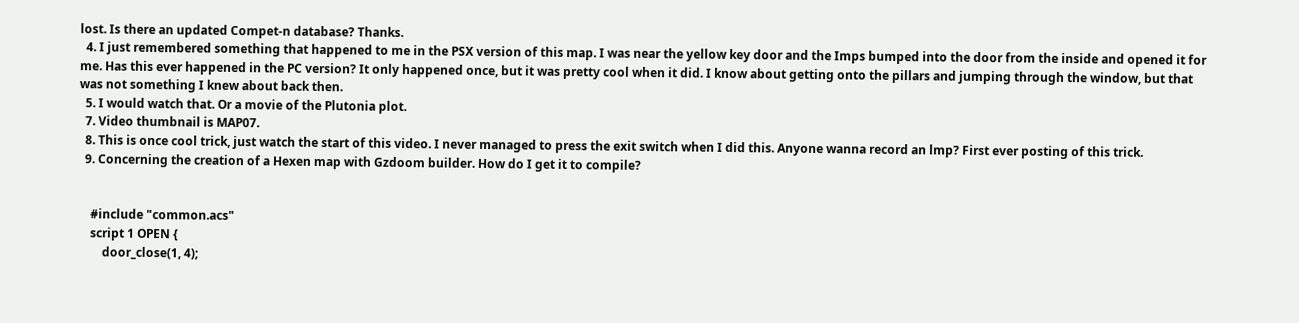lost. Is there an updated Compet-n database? Thanks.
  4. I just remembered something that happened to me in the PSX version of this map. I was near the yellow key door and the Imps bumped into the door from the inside and opened it for me. Has this ever happened in the PC version? It only happened once, but it was pretty cool when it did. I know about getting onto the pillars and jumping through the window, but that was not something I knew about back then.
  5. I would watch that. Or a movie of the Plutonia plot.
  7. Video thumbnail is MAP07.
  8. This is once cool trick, just watch the start of this video. I never managed to press the exit switch when I did this. Anyone wanna record an lmp? First ever posting of this trick.
  9. Concerning the creation of a Hexen map with Gzdoom builder. How do I get it to compile?


    #include "common.acs"
    script 1 OPEN {
        door_close(1, 4);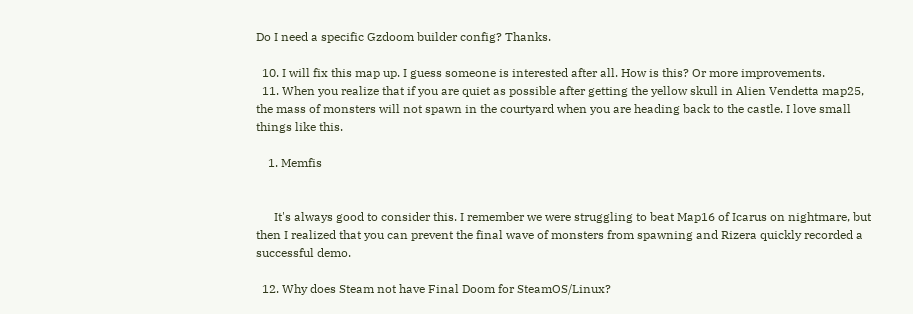Do I need a specific Gzdoom builder config? Thanks.

  10. I will fix this map up. I guess someone is interested after all. How is this? Or more improvements.
  11. When you realize that if you are quiet as possible after getting the yellow skull in Alien Vendetta map25, the mass of monsters will not spawn in the courtyard when you are heading back to the castle. I love small things like this.

    1. Memfis


      It's always good to consider this. I remember we were struggling to beat Map16 of Icarus on nightmare, but then I realized that you can prevent the final wave of monsters from spawning and Rizera quickly recorded a successful demo.

  12. Why does Steam not have Final Doom for SteamOS/Linux?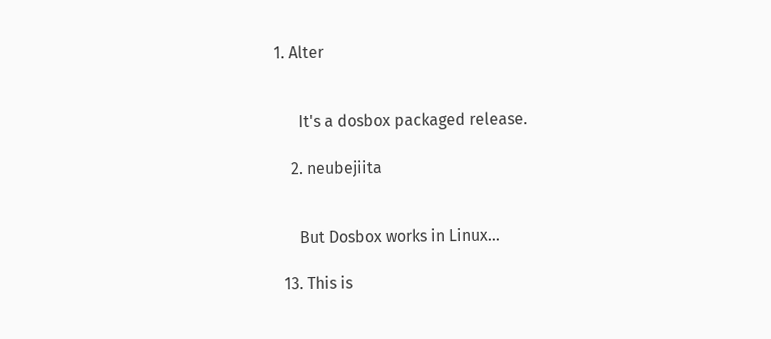1. Alter


      It's a dosbox packaged release.

    2. neubejiita


      But Dosbox works in Linux...

  13. This is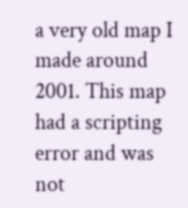a very old map I made around 2001. This map had a scripting error and was not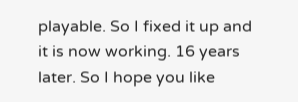playable. So I fixed it up and it is now working. 16 years later. So I hope you like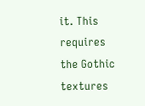it. This requires the Gothic textures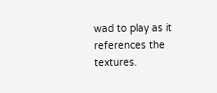wad to play as it references the textures.